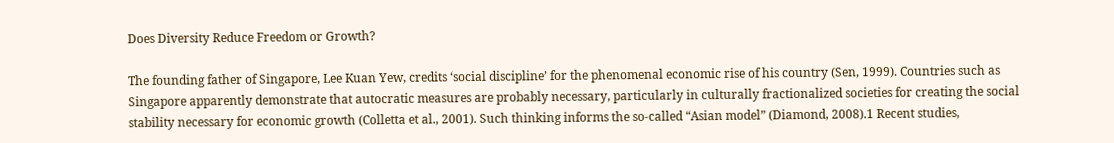Does Diversity Reduce Freedom or Growth?

The founding father of Singapore, Lee Kuan Yew, credits ‘social discipline’ for the phenomenal economic rise of his country (Sen, 1999). Countries such as Singapore apparently demonstrate that autocratic measures are probably necessary, particularly in culturally fractionalized societies for creating the social stability necessary for economic growth (Colletta et al., 2001). Such thinking informs the so-called “Asian model” (Diamond, 2008).1 Recent studies,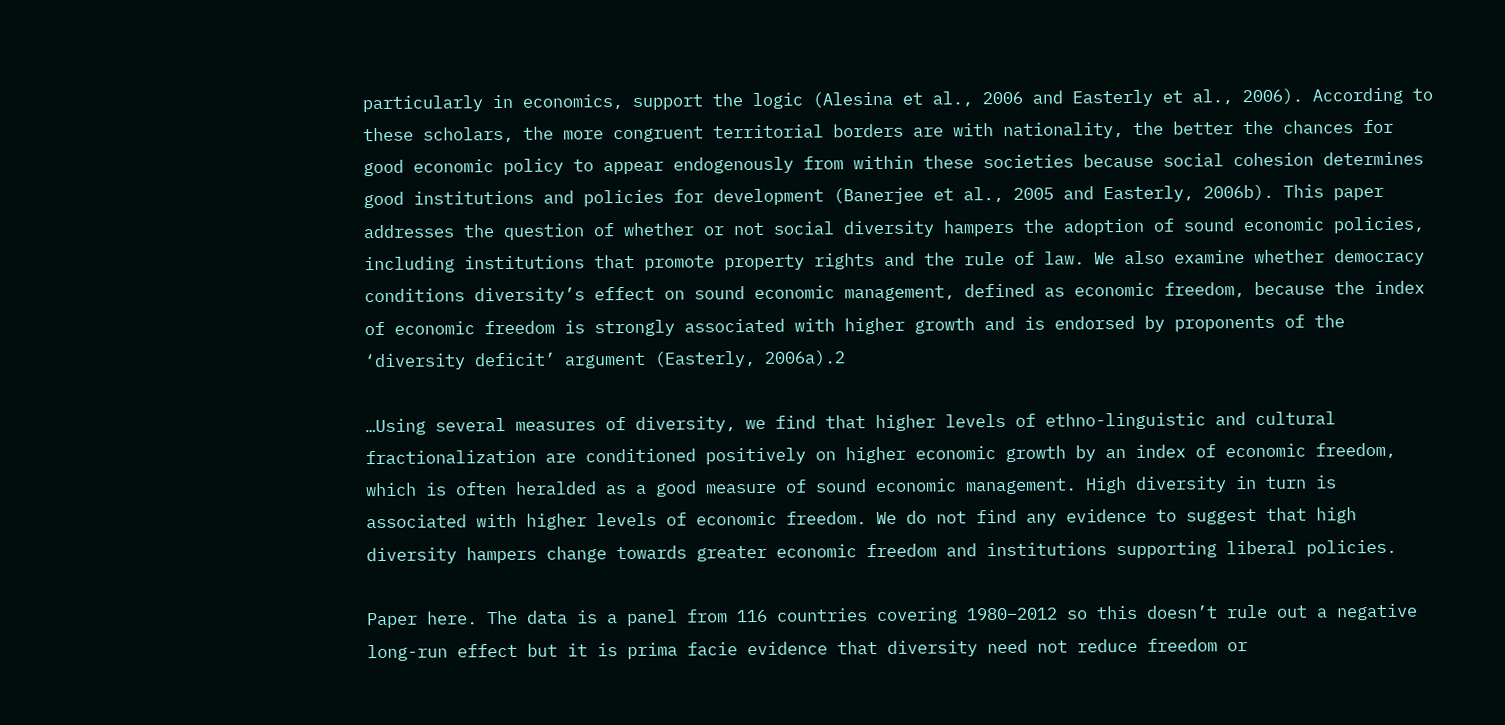particularly in economics, support the logic (Alesina et al., 2006 and Easterly et al., 2006). According to these scholars, the more congruent territorial borders are with nationality, the better the chances for good economic policy to appear endogenously from within these societies because social cohesion determines good institutions and policies for development (Banerjee et al., 2005 and Easterly, 2006b). This paper addresses the question of whether or not social diversity hampers the adoption of sound economic policies, including institutions that promote property rights and the rule of law. We also examine whether democracy conditions diversity’s effect on sound economic management, defined as economic freedom, because the index of economic freedom is strongly associated with higher growth and is endorsed by proponents of the ‘diversity deficit’ argument (Easterly, 2006a).2

…Using several measures of diversity, we find that higher levels of ethno-linguistic and cultural fractionalization are conditioned positively on higher economic growth by an index of economic freedom, which is often heralded as a good measure of sound economic management. High diversity in turn is associated with higher levels of economic freedom. We do not find any evidence to suggest that high diversity hampers change towards greater economic freedom and institutions supporting liberal policies.

Paper here. The data is a panel from 116 countries covering 1980–2012 so this doesn’t rule out a negative long-run effect but it is prima facie evidence that diversity need not reduce freedom or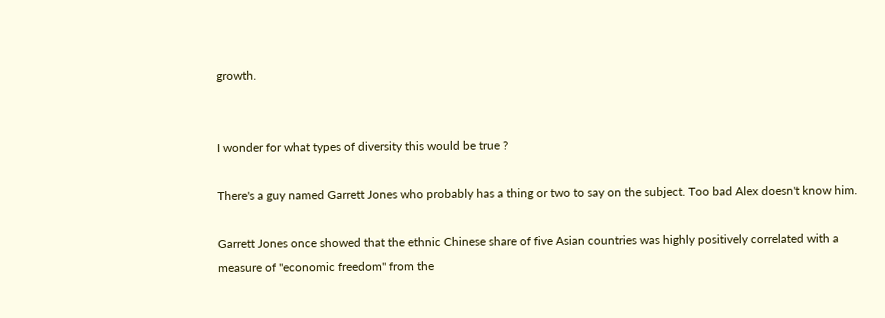growth.


I wonder for what types of diversity this would be true ?

There's a guy named Garrett Jones who probably has a thing or two to say on the subject. Too bad Alex doesn't know him.

Garrett Jones once showed that the ethnic Chinese share of five Asian countries was highly positively correlated with a measure of "economic freedom" from the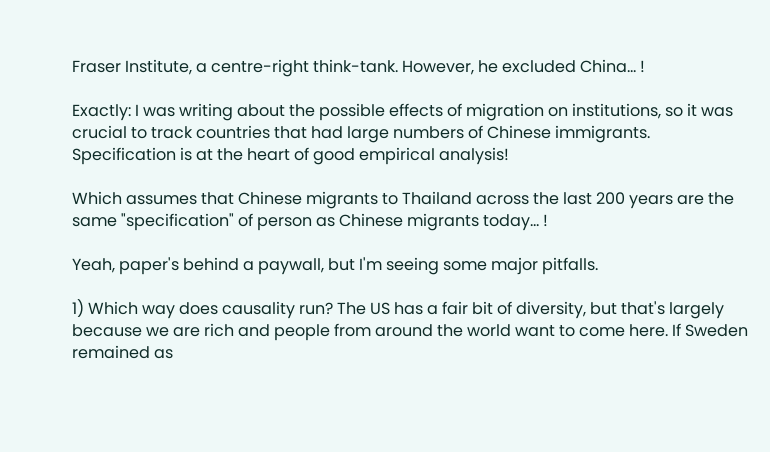Fraser Institute, a centre-right think-tank. However, he excluded China... !

Exactly: I was writing about the possible effects of migration on institutions, so it was crucial to track countries that had large numbers of Chinese immigrants. Specification is at the heart of good empirical analysis!

Which assumes that Chinese migrants to Thailand across the last 200 years are the same "specification" of person as Chinese migrants today... !

Yeah, paper's behind a paywall, but I'm seeing some major pitfalls.

1) Which way does causality run? The US has a fair bit of diversity, but that's largely because we are rich and people from around the world want to come here. If Sweden remained as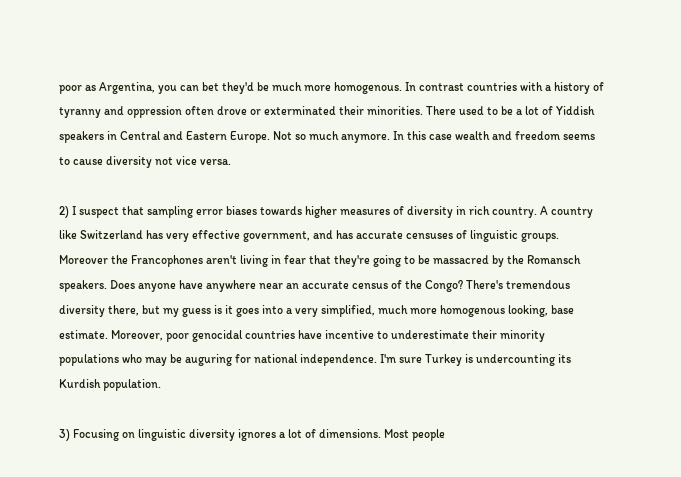poor as Argentina, you can bet they'd be much more homogenous. In contrast countries with a history of tyranny and oppression often drove or exterminated their minorities. There used to be a lot of Yiddish speakers in Central and Eastern Europe. Not so much anymore. In this case wealth and freedom seems to cause diversity not vice versa.

2) I suspect that sampling error biases towards higher measures of diversity in rich country. A country like Switzerland has very effective government, and has accurate censuses of linguistic groups. Moreover the Francophones aren't living in fear that they're going to be massacred by the Romansch speakers. Does anyone have anywhere near an accurate census of the Congo? There's tremendous diversity there, but my guess is it goes into a very simplified, much more homogenous looking, base estimate. Moreover, poor genocidal countries have incentive to underestimate their minority populations who may be auguring for national independence. I'm sure Turkey is undercounting its Kurdish population.

3) Focusing on linguistic diversity ignores a lot of dimensions. Most people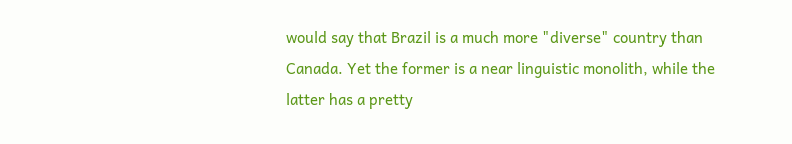would say that Brazil is a much more "diverse" country than Canada. Yet the former is a near linguistic monolith, while the latter has a pretty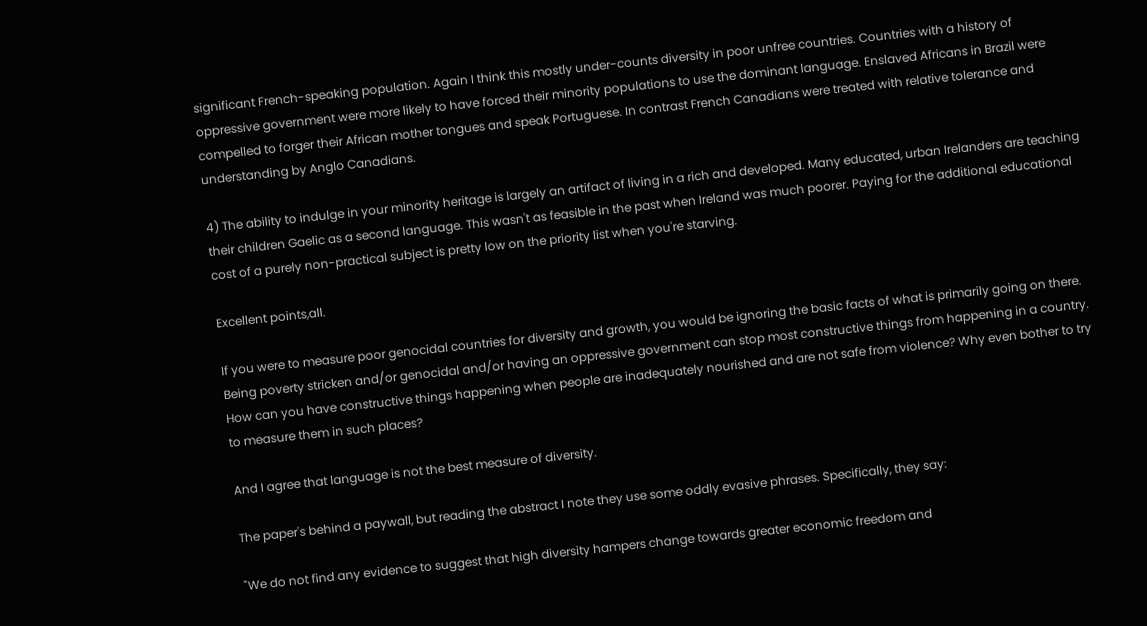significant French-speaking population. Again I think this mostly under-counts diversity in poor unfree countries. Countries with a history of oppressive government were more likely to have forced their minority populations to use the dominant language. Enslaved Africans in Brazil were compelled to forger their African mother tongues and speak Portuguese. In contrast French Canadians were treated with relative tolerance and understanding by Anglo Canadians.

4) The ability to indulge in your minority heritage is largely an artifact of living in a rich and developed. Many educated, urban Irelanders are teaching their children Gaelic as a second language. This wasn't as feasible in the past when Ireland was much poorer. Paying for the additional educational cost of a purely non-practical subject is pretty low on the priority list when you're starving.

Excellent points,all.

If you were to measure poor genocidal countries for diversity and growth, you would be ignoring the basic facts of what is primarily going on there. Being poverty stricken and/or genocidal and/or having an oppressive government can stop most constructive things from happening in a country. How can you have constructive things happening when people are inadequately nourished and are not safe from violence? Why even bother to try to measure them in such places?

And I agree that language is not the best measure of diversity.

The paper's behind a paywall, but reading the abstract I note they use some oddly evasive phrases. Specifically, they say:

"We do not find any evidence to suggest that high diversity hampers change towards greater economic freedom and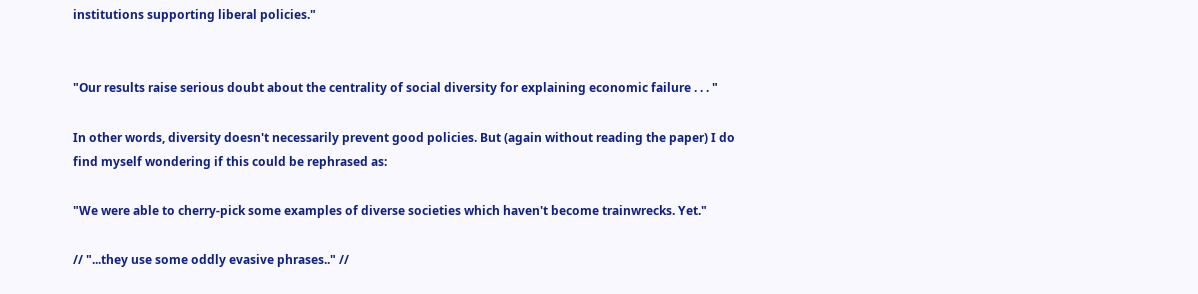institutions supporting liberal policies."


"Our results raise serious doubt about the centrality of social diversity for explaining economic failure . . . "

In other words, diversity doesn't necessarily prevent good policies. But (again without reading the paper) I do find myself wondering if this could be rephrased as:

"We were able to cherry-pick some examples of diverse societies which haven't become trainwrecks. Yet."

// "...they use some oddly evasive phrases.." //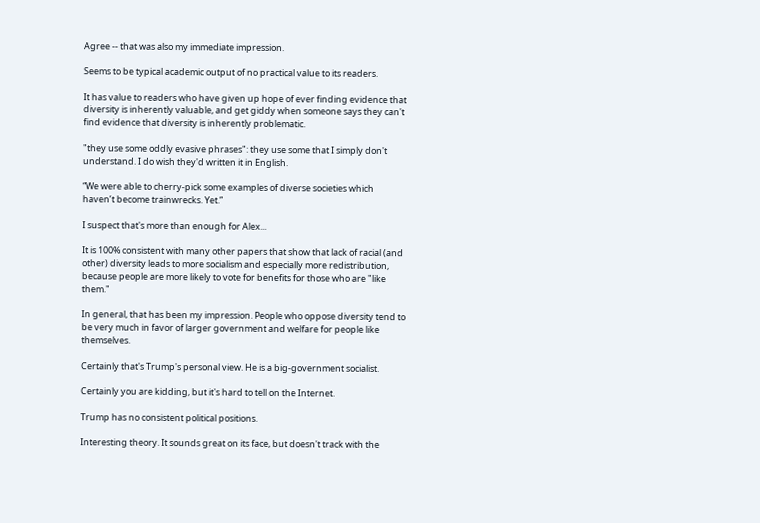Agree -- that was also my immediate impression.

Seems to be typical academic output of no practical value to its readers.

It has value to readers who have given up hope of ever finding evidence that diversity is inherently valuable, and get giddy when someone says they can't find evidence that diversity is inherently problematic.

"they use some oddly evasive phrases": they use some that I simply don't understand. I do wish they'd written it in English.

“We were able to cherry-pick some examples of diverse societies which haven’t become trainwrecks. Yet.”

I suspect that's more than enough for Alex...

It is 100% consistent with many other papers that show that lack of racial (and other) diversity leads to more socialism and especially more redistribution, because people are more likely to vote for benefits for those who are "like them."

In general, that has been my impression. People who oppose diversity tend to be very much in favor of larger government and welfare for people like themselves.

Certainly that's Trump's personal view. He is a big-government socialist.

Certainly you are kidding, but it's hard to tell on the Internet.

Trump has no consistent political positions.

Interesting theory. It sounds great on its face, but doesn't track with the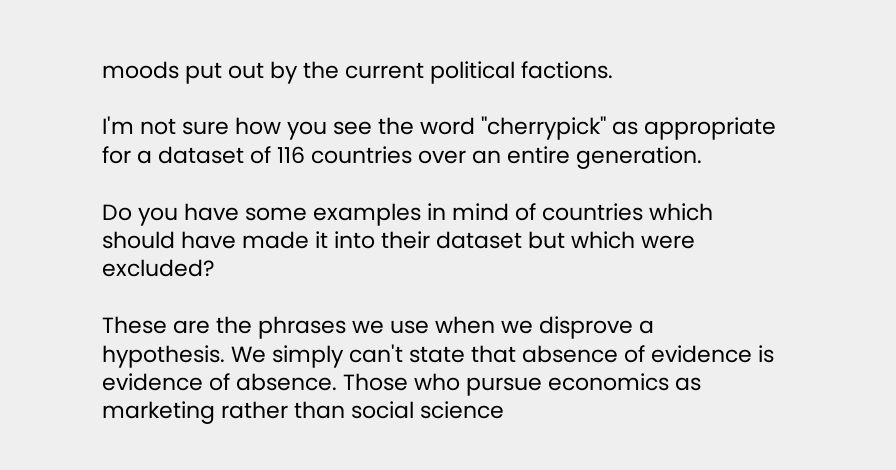moods put out by the current political factions.

I'm not sure how you see the word "cherrypick" as appropriate for a dataset of 116 countries over an entire generation.

Do you have some examples in mind of countries which should have made it into their dataset but which were excluded?

These are the phrases we use when we disprove a hypothesis. We simply can't state that absence of evidence is evidence of absence. Those who pursue economics as marketing rather than social science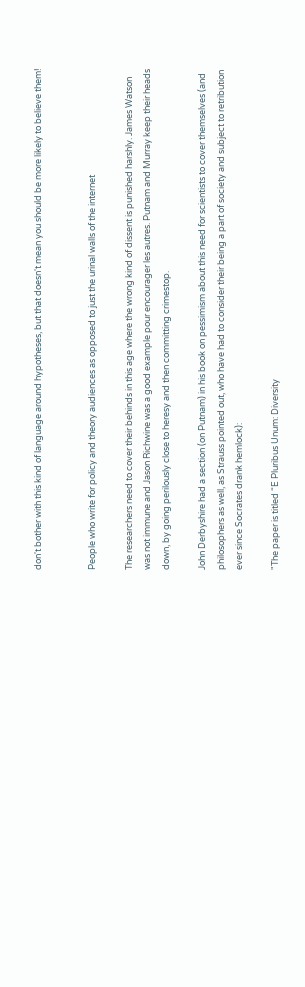don't bother with this kind of language around hypotheses, but that doesn't mean you should be more likely to believe them!


People who write for policy and theory audiences as opposed to just the urinal walls of the internet

The researchers need to cover their behinds in this age where the wrong kind of dissent is punished harshly. James Watson was not immune and Jason Richwine was a good example pour encourager les autres. Putnam and Murray keep their heads down, by going perilously close to heresy and then committing crimestop.

John Derbyshire had a section (on Putnam) in his book on pessimism about this need for scientists to cover themselves (and philosophers as well, as Strauss pointed out, who have had to consider their being a part of society and subject to retribution ever since Socrates drank hemlock):

"The paper is titled “E Pluribus Unum: Diversity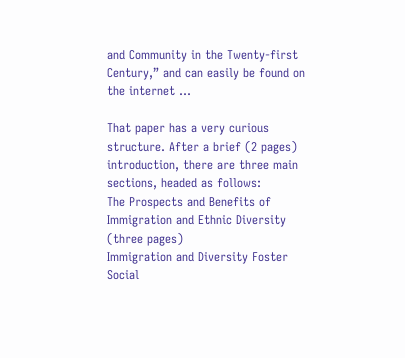and Community in the Twenty-first Century,” and can easily be found on the internet …

That paper has a very curious structure. After a brief (2 pages) introduction, there are three main sections, headed as follows:
The Prospects and Benefits of Immigration and Ethnic Diversity (three pages)
Immigration and Diversity Foster Social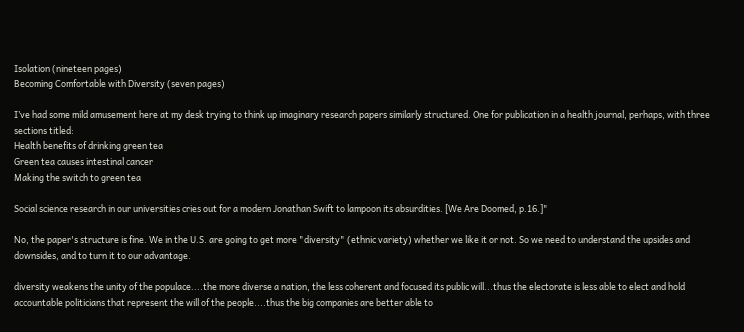Isolation (nineteen pages)
Becoming Comfortable with Diversity (seven pages)

I’ve had some mild amusement here at my desk trying to think up imaginary research papers similarly structured. One for publication in a health journal, perhaps, with three sections titled:
Health benefits of drinking green tea
Green tea causes intestinal cancer
Making the switch to green tea

Social science research in our universities cries out for a modern Jonathan Swift to lampoon its absurdities. [We Are Doomed, p.16.]"

No, the paper's structure is fine. We in the U.S. are going to get more "diversity" (ethnic variety) whether we like it or not. So we need to understand the upsides and downsides, and to turn it to our advantage.

diversity weakens the unity of the populace....the more diverse a nation, the less coherent and focused its public will...thus the electorate is less able to elect and hold accountable politicians that represent the will of the people....thus the big companies are better able to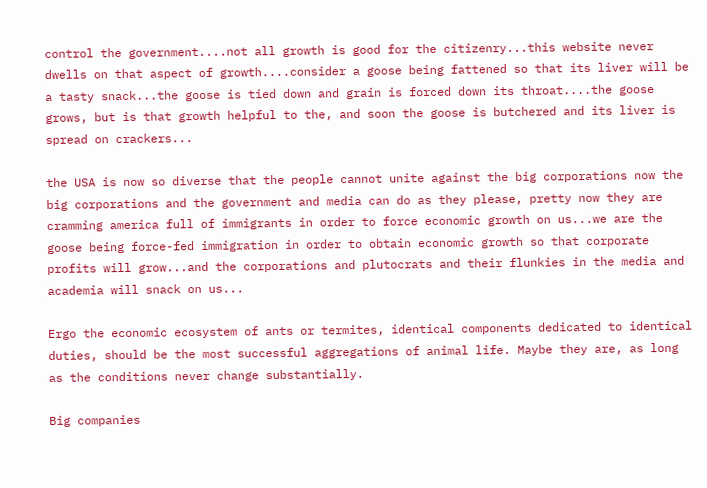control the government....not all growth is good for the citizenry...this website never dwells on that aspect of growth....consider a goose being fattened so that its liver will be a tasty snack...the goose is tied down and grain is forced down its throat....the goose grows, but is that growth helpful to the, and soon the goose is butchered and its liver is spread on crackers...

the USA is now so diverse that the people cannot unite against the big corporations now the big corporations and the government and media can do as they please, pretty now they are cramming america full of immigrants in order to force economic growth on us...we are the goose being force-fed immigration in order to obtain economic growth so that corporate profits will grow...and the corporations and plutocrats and their flunkies in the media and academia will snack on us...

Ergo the economic ecosystem of ants or termites, identical components dedicated to identical duties, should be the most successful aggregations of animal life. Maybe they are, as long as the conditions never change substantially.

Big companies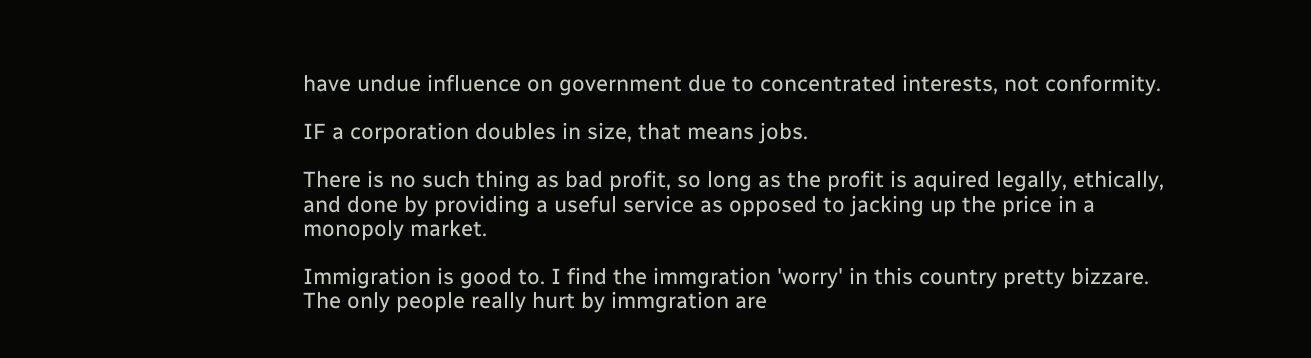have undue influence on government due to concentrated interests, not conformity.

IF a corporation doubles in size, that means jobs.

There is no such thing as bad profit, so long as the profit is aquired legally, ethically, and done by providing a useful service as opposed to jacking up the price in a monopoly market.

Immigration is good to. I find the immgration 'worry' in this country pretty bizzare. The only people really hurt by immgration are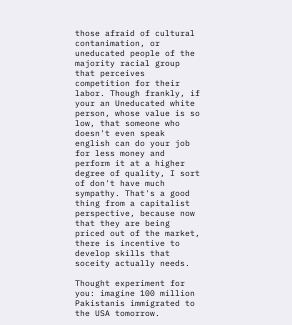those afraid of cultural contanimation, or uneducated people of the majority racial group that perceives competition for their labor. Though frankly, if your an Uneducated white person, whose value is so low, that someone who doesn't even speak english can do your job for less money and perform it at a higher degree of quality, I sort of don't have much sympathy. That's a good thing from a capitalist perspective, because now that they are being priced out of the market, there is incentive to develop skills that soceity actually needs.

Thought experiment for you: imagine 100 million Pakistanis immigrated to the USA tomorrow.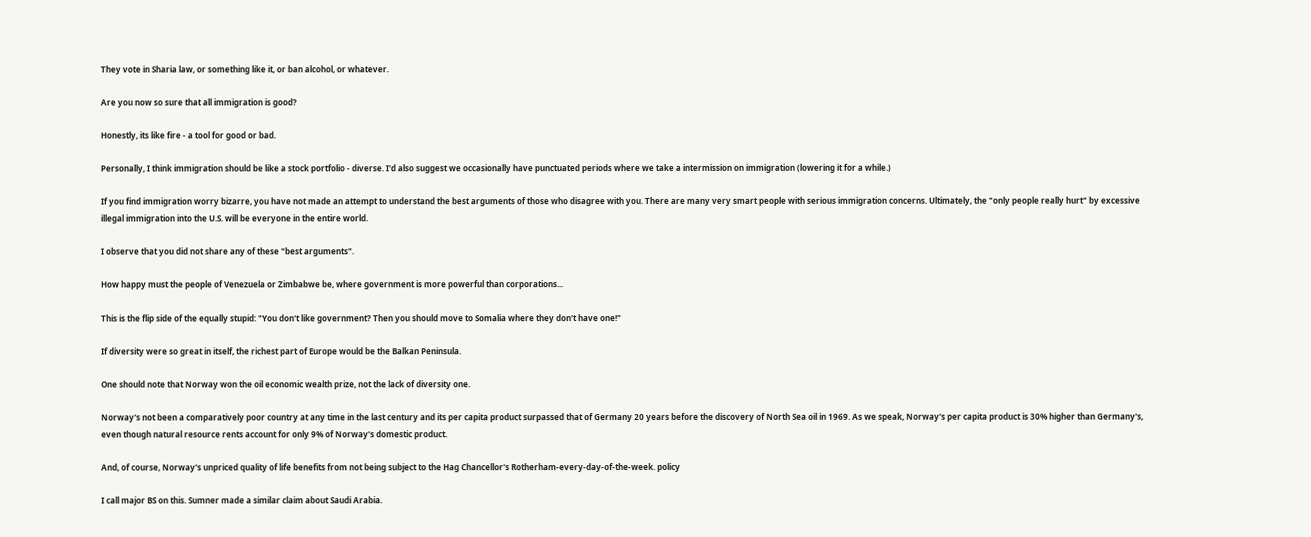They vote in Sharia law, or something like it, or ban alcohol, or whatever.

Are you now so sure that all immigration is good?

Honestly, its like fire - a tool for good or bad.

Personally, I think immigration should be like a stock portfolio - diverse. I'd also suggest we occasionally have punctuated periods where we take a intermission on immigration (lowering it for a while.)

If you find immigration worry bizarre, you have not made an attempt to understand the best arguments of those who disagree with you. There are many very smart people with serious immigration concerns. Ultimately, the "only people really hurt" by excessive illegal immigration into the U.S. will be everyone in the entire world.

I observe that you did not share any of these "best arguments".

How happy must the people of Venezuela or Zimbabwe be, where government is more powerful than corporations...

This is the flip side of the equally stupid: "You don't like government? Then you should move to Somalia where they don't have one!"

If diversity were so great in itself, the richest part of Europe would be the Balkan Peninsula.

One should note that Norway won the oil economic wealth prize, not the lack of diversity one.

Norway's not been a comparatively poor country at any time in the last century and its per capita product surpassed that of Germany 20 years before the discovery of North Sea oil in 1969. As we speak, Norway's per capita product is 30% higher than Germany's, even though natural resource rents account for only 9% of Norway's domestic product.

And, of course, Norway's unpriced quality of life benefits from not being subject to the Hag Chancellor's Rotherham-every-day-of-the-week. policy

I call major BS on this. Sumner made a similar claim about Saudi Arabia.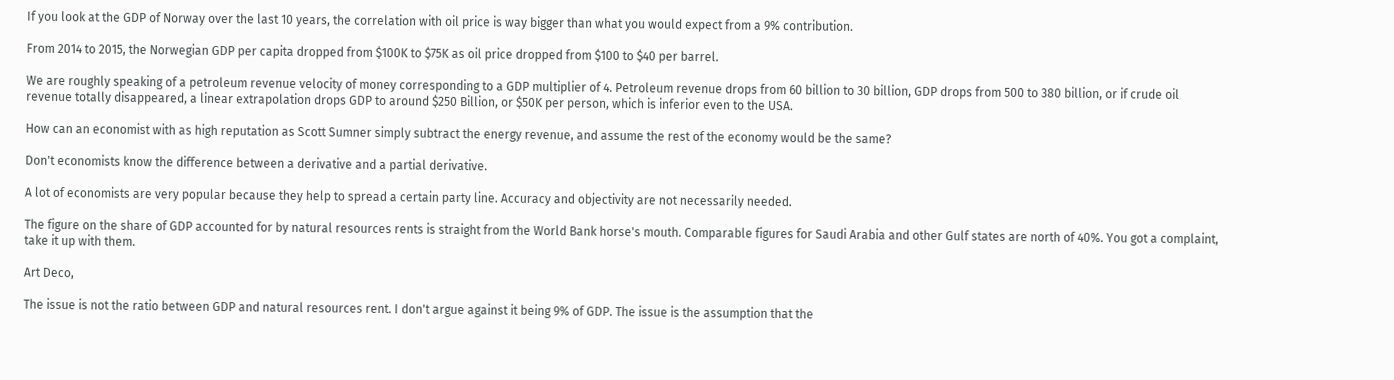If you look at the GDP of Norway over the last 10 years, the correlation with oil price is way bigger than what you would expect from a 9% contribution.

From 2014 to 2015, the Norwegian GDP per capita dropped from $100K to $75K as oil price dropped from $100 to $40 per barrel.

We are roughly speaking of a petroleum revenue velocity of money corresponding to a GDP multiplier of 4. Petroleum revenue drops from 60 billion to 30 billion, GDP drops from 500 to 380 billion, or if crude oil revenue totally disappeared, a linear extrapolation drops GDP to around $250 Billion, or $50K per person, which is inferior even to the USA.

How can an economist with as high reputation as Scott Sumner simply subtract the energy revenue, and assume the rest of the economy would be the same?

Don't economists know the difference between a derivative and a partial derivative.

A lot of economists are very popular because they help to spread a certain party line. Accuracy and objectivity are not necessarily needed.

The figure on the share of GDP accounted for by natural resources rents is straight from the World Bank horse's mouth. Comparable figures for Saudi Arabia and other Gulf states are north of 40%. You got a complaint, take it up with them.

Art Deco,

The issue is not the ratio between GDP and natural resources rent. I don't argue against it being 9% of GDP. The issue is the assumption that the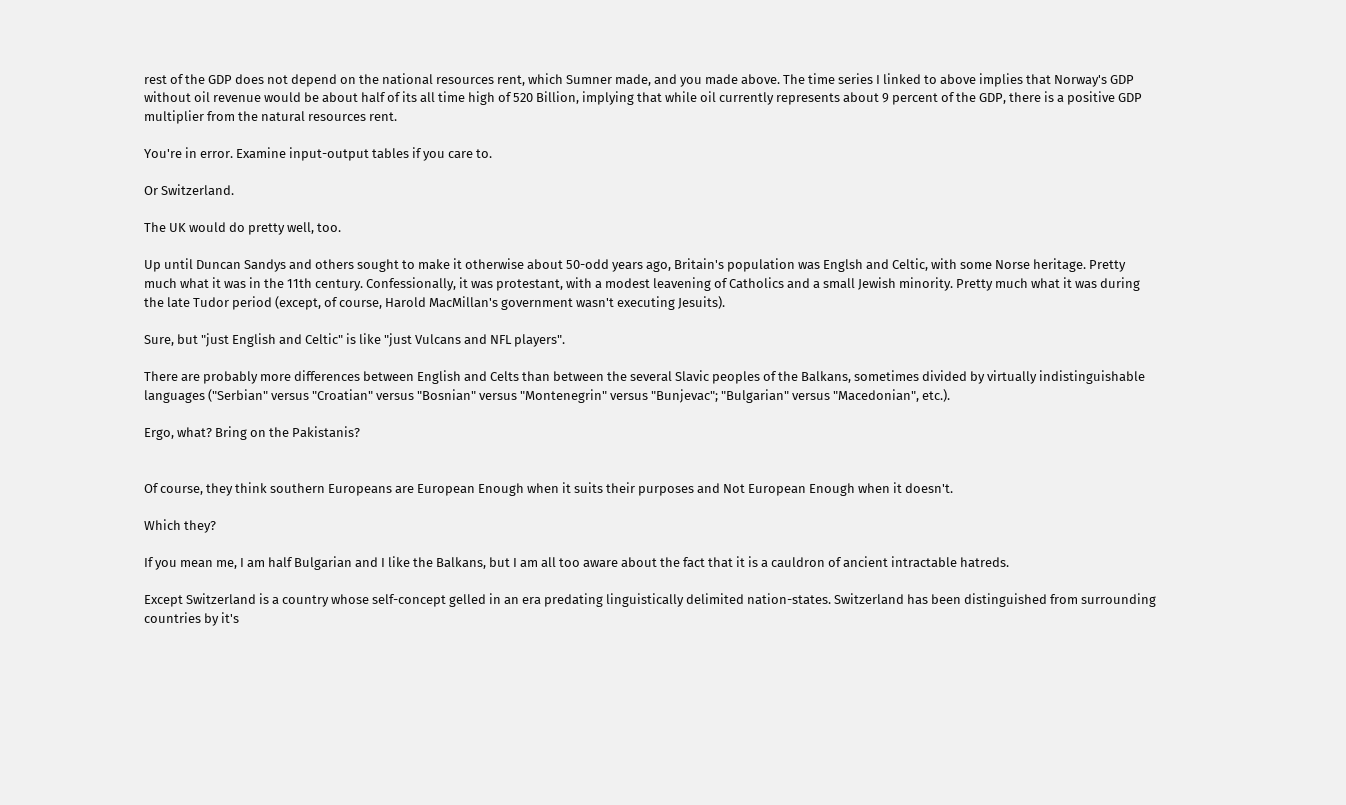rest of the GDP does not depend on the national resources rent, which Sumner made, and you made above. The time series I linked to above implies that Norway's GDP without oil revenue would be about half of its all time high of 520 Billion, implying that while oil currently represents about 9 percent of the GDP, there is a positive GDP multiplier from the natural resources rent.

You're in error. Examine input-output tables if you care to.

Or Switzerland.

The UK would do pretty well, too.

Up until Duncan Sandys and others sought to make it otherwise about 50-odd years ago, Britain's population was Englsh and Celtic, with some Norse heritage. Pretty much what it was in the 11th century. Confessionally, it was protestant, with a modest leavening of Catholics and a small Jewish minority. Pretty much what it was during the late Tudor period (except, of course, Harold MacMillan's government wasn't executing Jesuits).

Sure, but "just English and Celtic" is like "just Vulcans and NFL players".

There are probably more differences between English and Celts than between the several Slavic peoples of the Balkans, sometimes divided by virtually indistinguishable languages ("Serbian" versus "Croatian" versus "Bosnian" versus "Montenegrin" versus "Bunjevac"; "Bulgarian" versus "Macedonian", etc.).

Ergo, what? Bring on the Pakistanis?


Of course, they think southern Europeans are European Enough when it suits their purposes and Not European Enough when it doesn't.

Which they?

If you mean me, I am half Bulgarian and I like the Balkans, but I am all too aware about the fact that it is a cauldron of ancient intractable hatreds.

Except Switzerland is a country whose self-concept gelled in an era predating linguistically delimited nation-states. Switzerland has been distinguished from surrounding countries by it's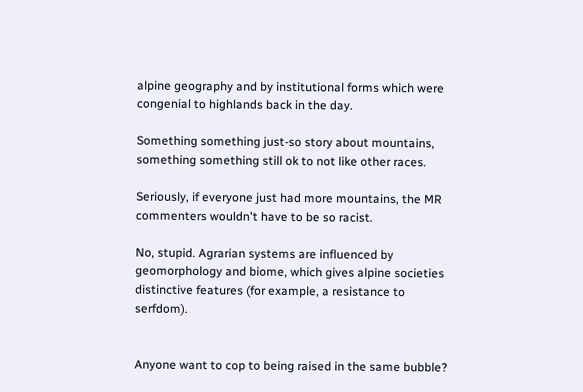alpine geography and by institutional forms which were congenial to highlands back in the day.

Something something just-so story about mountains, something something still ok to not like other races.

Seriously, if everyone just had more mountains, the MR commenters wouldn't have to be so racist.

No, stupid. Agrarian systems are influenced by geomorphology and biome, which gives alpine societies distinctive features (for example, a resistance to serfdom).


Anyone want to cop to being raised in the same bubble?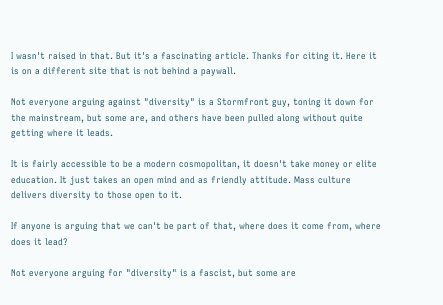I wasn't raised in that. But it's a fascinating article. Thanks for citing it. Here it is on a different site that is not behind a paywall.

Not everyone arguing against "diversity" is a Stormfront guy, toning it down for the mainstream, but some are, and others have been pulled along without quite getting where it leads.

It is fairly accessible to be a modern cosmopolitan, it doesn't take money or elite education. It just takes an open mind and as friendly attitude. Mass culture delivers diversity to those open to it.

If anyone is arguing that we can't be part of that, where does it come from, where does it lead?

Not everyone arguing for "diversity" is a fascist, but some are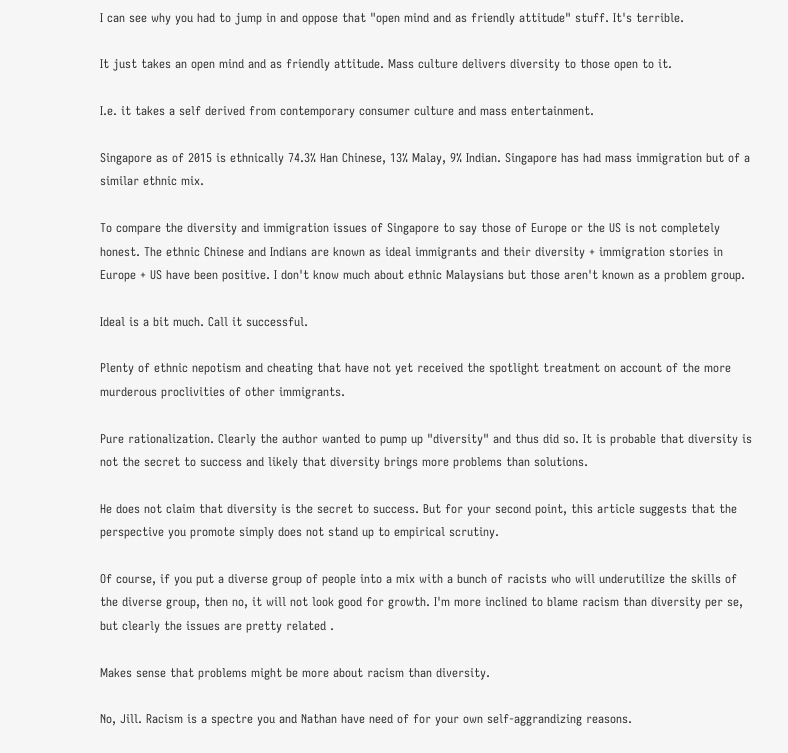I can see why you had to jump in and oppose that "open mind and as friendly attitude" stuff. It's terrible.

It just takes an open mind and as friendly attitude. Mass culture delivers diversity to those open to it.

I.e. it takes a self derived from contemporary consumer culture and mass entertainment.

Singapore as of 2015 is ethnically 74.3% Han Chinese, 13% Malay, 9% Indian. Singapore has had mass immigration but of a similar ethnic mix.

To compare the diversity and immigration issues of Singapore to say those of Europe or the US is not completely honest. The ethnic Chinese and Indians are known as ideal immigrants and their diversity + immigration stories in Europe + US have been positive. I don't know much about ethnic Malaysians but those aren't known as a problem group.

Ideal is a bit much. Call it successful.

Plenty of ethnic nepotism and cheating that have not yet received the spotlight treatment on account of the more murderous proclivities of other immigrants.

Pure rationalization. Clearly the author wanted to pump up "diversity" and thus did so. It is probable that diversity is not the secret to success and likely that diversity brings more problems than solutions.

He does not claim that diversity is the secret to success. But for your second point, this article suggests that the perspective you promote simply does not stand up to empirical scrutiny.

Of course, if you put a diverse group of people into a mix with a bunch of racists who will underutilize the skills of the diverse group, then no, it will not look good for growth. I'm more inclined to blame racism than diversity per se, but clearly the issues are pretty related .

Makes sense that problems might be more about racism than diversity.

No, Jill. Racism is a spectre you and Nathan have need of for your own self-aggrandizing reasons.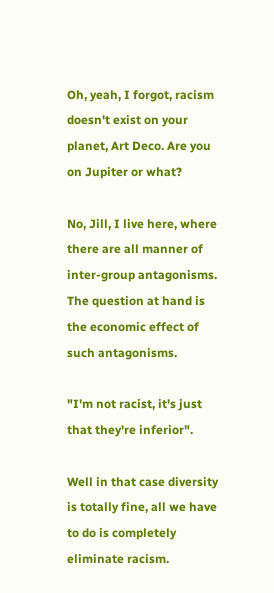Oh, yeah, I forgot, racism doesn't exist on your planet, Art Deco. Are you on Jupiter or what?

No, Jill, I live here, where there are all manner of inter-group antagonisms. The question at hand is the economic effect of such antagonisms.

"I'm not racist, it's just that they're inferior".

Well in that case diversity is totally fine, all we have to do is completely eliminate racism.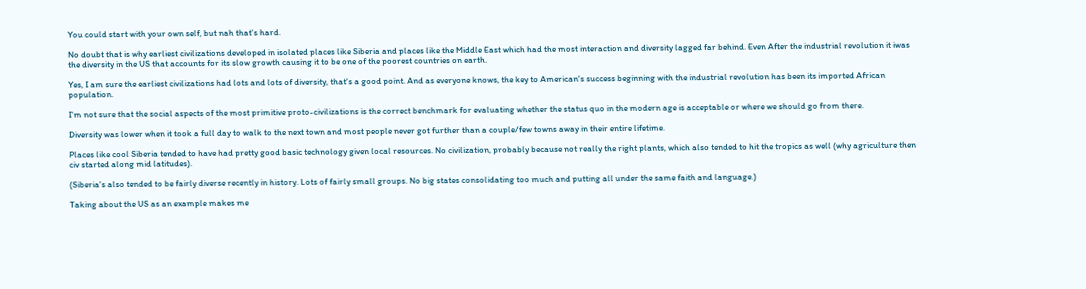You could start with your own self, but nah that's hard.

No doubt that is why earliest civilizations developed in isolated places like Siberia and places like the Middle East which had the most interaction and diversity lagged far behind. Even After the industrial revolution it iwas the diversity in the US that accounts for its slow growth causing it to be one of the poorest countries on earth.

Yes, I am sure the earliest civilizations had lots and lots of diversity, that's a good point. And as everyone knows, the key to American's success beginning with the industrial revolution has been its imported African population.

I'm not sure that the social aspects of the most primitive proto-civilizations is the correct benchmark for evaluating whether the status quo in the modern age is acceptable or where we should go from there.

Diversity was lower when it took a full day to walk to the next town and most people never got further than a couple/few towns away in their entire lifetime.

Places like cool Siberia tended to have had pretty good basic technology given local resources. No civilization, probably because not really the right plants, which also tended to hit the tropics as well (why agriculture then civ started along mid latitudes).

(Siberia's also tended to be fairly diverse recently in history. Lots of fairly small groups. No big states consolidating too much and putting all under the same faith and language.)

Taking about the US as an example makes me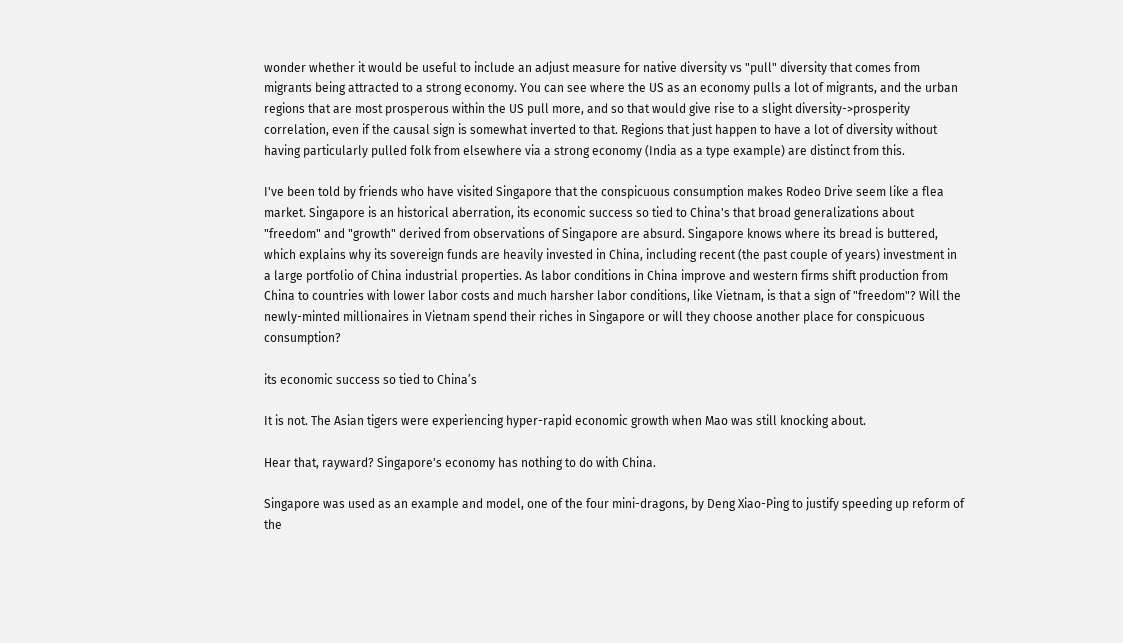wonder whether it would be useful to include an adjust measure for native diversity vs "pull" diversity that comes from migrants being attracted to a strong economy. You can see where the US as an economy pulls a lot of migrants, and the urban regions that are most prosperous within the US pull more, and so that would give rise to a slight diversity->prosperity correlation, even if the causal sign is somewhat inverted to that. Regions that just happen to have a lot of diversity without having particularly pulled folk from elsewhere via a strong economy (India as a type example) are distinct from this.

I've been told by friends who have visited Singapore that the conspicuous consumption makes Rodeo Drive seem like a flea market. Singapore is an historical aberration, its economic success so tied to China's that broad generalizations about "freedom" and "growth" derived from observations of Singapore are absurd. Singapore knows where its bread is buttered, which explains why its sovereign funds are heavily invested in China, including recent (the past couple of years) investment in a large portfolio of China industrial properties. As labor conditions in China improve and western firms shift production from China to countries with lower labor costs and much harsher labor conditions, like Vietnam, is that a sign of "freedom"? Will the newly-minted millionaires in Vietnam spend their riches in Singapore or will they choose another place for conspicuous consumption?

its economic success so tied to China’s

It is not. The Asian tigers were experiencing hyper-rapid economic growth when Mao was still knocking about.

Hear that, rayward? Singapore's economy has nothing to do with China.

Singapore was used as an example and model, one of the four mini-dragons, by Deng Xiao-Ping to justify speeding up reform of the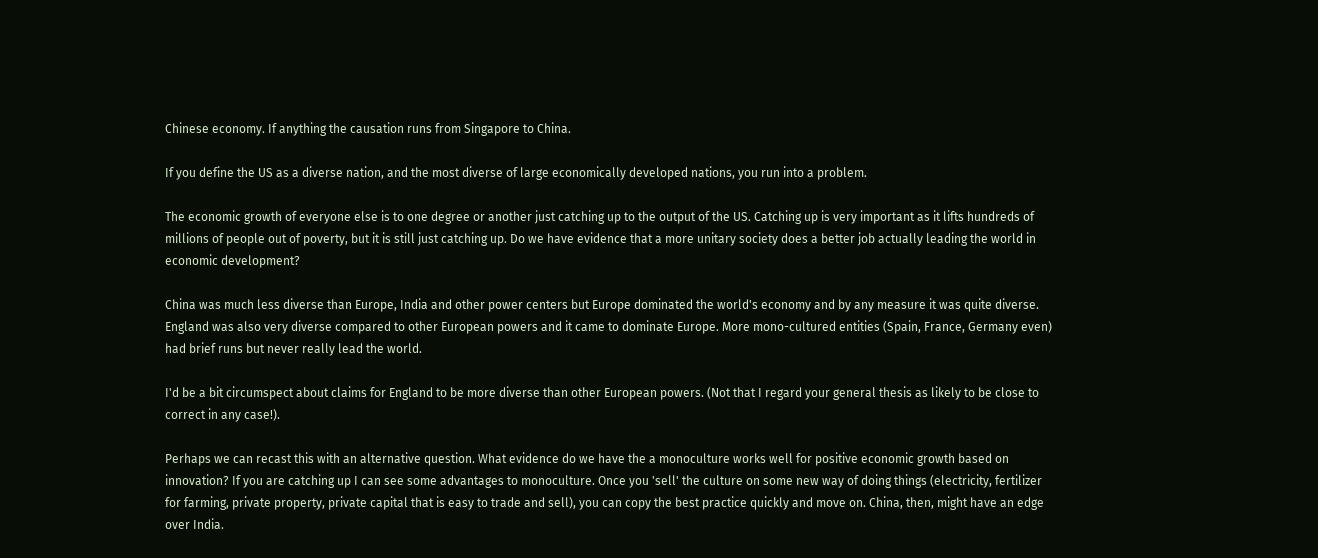Chinese economy. If anything the causation runs from Singapore to China.

If you define the US as a diverse nation, and the most diverse of large economically developed nations, you run into a problem.

The economic growth of everyone else is to one degree or another just catching up to the output of the US. Catching up is very important as it lifts hundreds of millions of people out of poverty, but it is still just catching up. Do we have evidence that a more unitary society does a better job actually leading the world in economic development?

China was much less diverse than Europe, India and other power centers but Europe dominated the world's economy and by any measure it was quite diverse. England was also very diverse compared to other European powers and it came to dominate Europe. More mono-cultured entities (Spain, France, Germany even) had brief runs but never really lead the world.

I'd be a bit circumspect about claims for England to be more diverse than other European powers. (Not that I regard your general thesis as likely to be close to correct in any case!).

Perhaps we can recast this with an alternative question. What evidence do we have the a monoculture works well for positive economic growth based on innovation? If you are catching up I can see some advantages to monoculture. Once you 'sell' the culture on some new way of doing things (electricity, fertilizer for farming, private property, private capital that is easy to trade and sell), you can copy the best practice quickly and move on. China, then, might have an edge over India.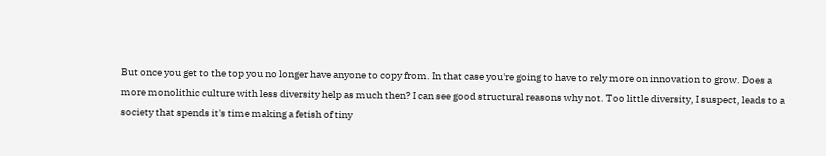But once you get to the top you no longer have anyone to copy from. In that case you're going to have to rely more on innovation to grow. Does a more monolithic culture with less diversity help as much then? I can see good structural reasons why not. Too little diversity, I suspect, leads to a society that spends it's time making a fetish of tiny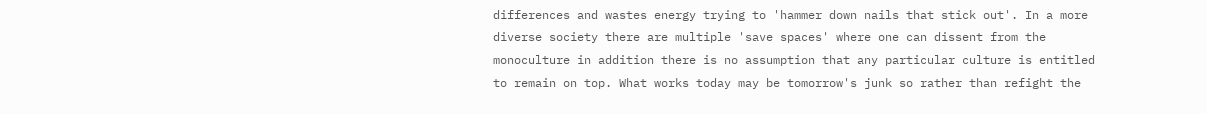differences and wastes energy trying to 'hammer down nails that stick out'. In a more diverse society there are multiple 'save spaces' where one can dissent from the monoculture in addition there is no assumption that any particular culture is entitled to remain on top. What works today may be tomorrow's junk so rather than refight the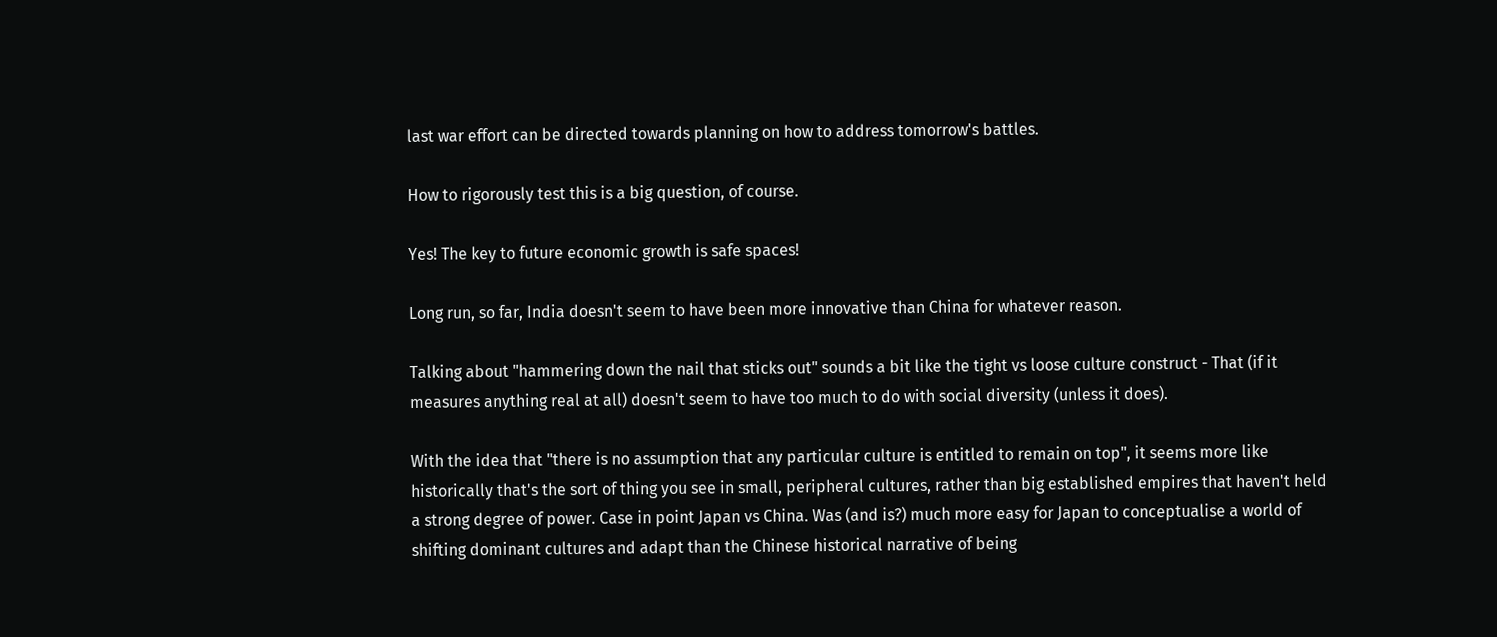last war effort can be directed towards planning on how to address tomorrow's battles.

How to rigorously test this is a big question, of course.

Yes! The key to future economic growth is safe spaces!

Long run, so far, India doesn't seem to have been more innovative than China for whatever reason.

Talking about "hammering down the nail that sticks out" sounds a bit like the tight vs loose culture construct - That (if it measures anything real at all) doesn't seem to have too much to do with social diversity (unless it does).

With the idea that "there is no assumption that any particular culture is entitled to remain on top", it seems more like historically that's the sort of thing you see in small, peripheral cultures, rather than big established empires that haven't held a strong degree of power. Case in point Japan vs China. Was (and is?) much more easy for Japan to conceptualise a world of shifting dominant cultures and adapt than the Chinese historical narrative of being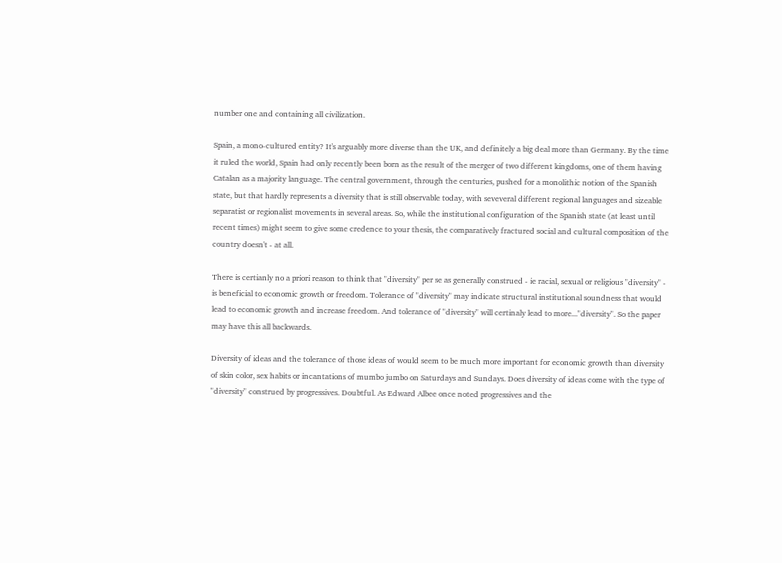number one and containing all civilization.

Spain, a mono-cultured entity? It's arguably more diverse than the UK, and definitely a big deal more than Germany. By the time it ruled the world, Spain had only recently been born as the result of the merger of two different kingdoms, one of them having Catalan as a majority language. The central government, through the centuries, pushed for a monolithic notion of the Spanish state, but that hardly represents a diversity that is still observable today, with seveveral different regional languages and sizeable separatist or regionalist movements in several areas. So, while the institutional configuration of the Spanish state (at least until recent times) might seem to give some credence to your thesis, the comparatively fractured social and cultural composition of the country doesn't - at all.

There is certianly no a priori reason to think that "diversity" per se as generally construed - ie racial, sexual or religious "diversity" - is beneficial to economic growth or freedom. Tolerance of "diversity" may indicate structural institutional soundness that would lead to economic growth and increase freedom. And tolerance of "diversity" will certinaly lead to more..."diversity". So the paper may have this all backwards.

Diversity of ideas and the tolerance of those ideas of would seem to be much more important for economic growth than diversity of skin color, sex habits or incantations of mumbo jumbo on Saturdays and Sundays. Does diversity of ideas come with the type of "diversity" construed by progressives. Doubtful. As Edward Albee once noted progressives and the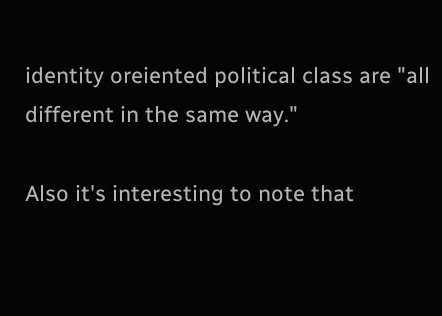identity oreiented political class are "all different in the same way."

Also it's interesting to note that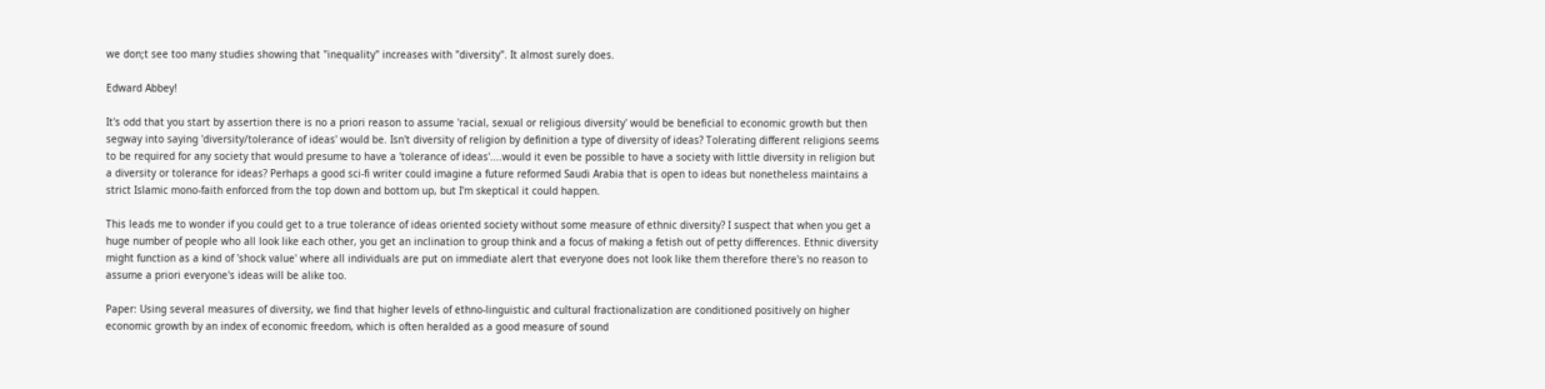we don;t see too many studies showing that "inequality" increases with "diversity". It almost surely does.

Edward Abbey!

It's odd that you start by assertion there is no a priori reason to assume 'racial, sexual or religious diversity' would be beneficial to economic growth but then segway into saying 'diversity/tolerance of ideas' would be. Isn't diversity of religion by definition a type of diversity of ideas? Tolerating different religions seems to be required for any society that would presume to have a 'tolerance of ideas'....would it even be possible to have a society with little diversity in religion but a diversity or tolerance for ideas? Perhaps a good sci-fi writer could imagine a future reformed Saudi Arabia that is open to ideas but nonetheless maintains a strict Islamic mono-faith enforced from the top down and bottom up, but I'm skeptical it could happen.

This leads me to wonder if you could get to a true tolerance of ideas oriented society without some measure of ethnic diversity? I suspect that when you get a huge number of people who all look like each other, you get an inclination to group think and a focus of making a fetish out of petty differences. Ethnic diversity might function as a kind of 'shock value' where all individuals are put on immediate alert that everyone does not look like them therefore there's no reason to assume a priori everyone's ideas will be alike too.

Paper: Using several measures of diversity, we find that higher levels of ethno-linguistic and cultural fractionalization are conditioned positively on higher economic growth by an index of economic freedom, which is often heralded as a good measure of sound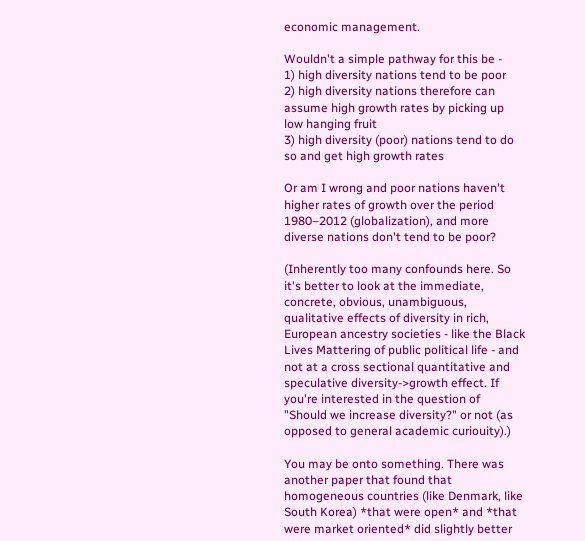economic management.

Wouldn't a simple pathway for this be -
1) high diversity nations tend to be poor
2) high diversity nations therefore can assume high growth rates by picking up low hanging fruit
3) high diversity (poor) nations tend to do so and get high growth rates

Or am I wrong and poor nations haven't higher rates of growth over the period 1980–2012 (globalization), and more diverse nations don't tend to be poor?

(Inherently too many confounds here. So it's better to look at the immediate, concrete, obvious, unambiguous, qualitative effects of diversity in rich, European ancestry societies - like the Black Lives Mattering of public political life - and not at a cross sectional quantitative and speculative diversity->growth effect. If you're interested in the question of "Should we increase diversity?" or not (as opposed to general academic curiouity).)

You may be onto something. There was another paper that found that homogeneous countries (like Denmark, like South Korea) *that were open* and *that were market oriented* did slightly better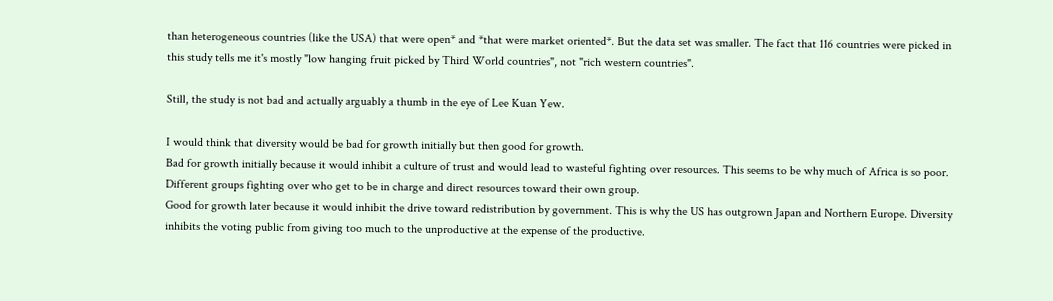than heterogeneous countries (like the USA) that were open* and *that were market oriented*. But the data set was smaller. The fact that 116 countries were picked in this study tells me it's mostly "low hanging fruit picked by Third World countries", not "rich western countries".

Still, the study is not bad and actually arguably a thumb in the eye of Lee Kuan Yew.

I would think that diversity would be bad for growth initially but then good for growth.
Bad for growth initially because it would inhibit a culture of trust and would lead to wasteful fighting over resources. This seems to be why much of Africa is so poor. Different groups fighting over who get to be in charge and direct resources toward their own group.
Good for growth later because it would inhibit the drive toward redistribution by government. This is why the US has outgrown Japan and Northern Europe. Diversity inhibits the voting public from giving too much to the unproductive at the expense of the productive.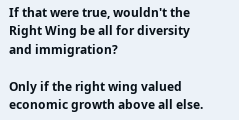If that were true, wouldn't the Right Wing be all for diversity and immigration?

Only if the right wing valued economic growth above all else.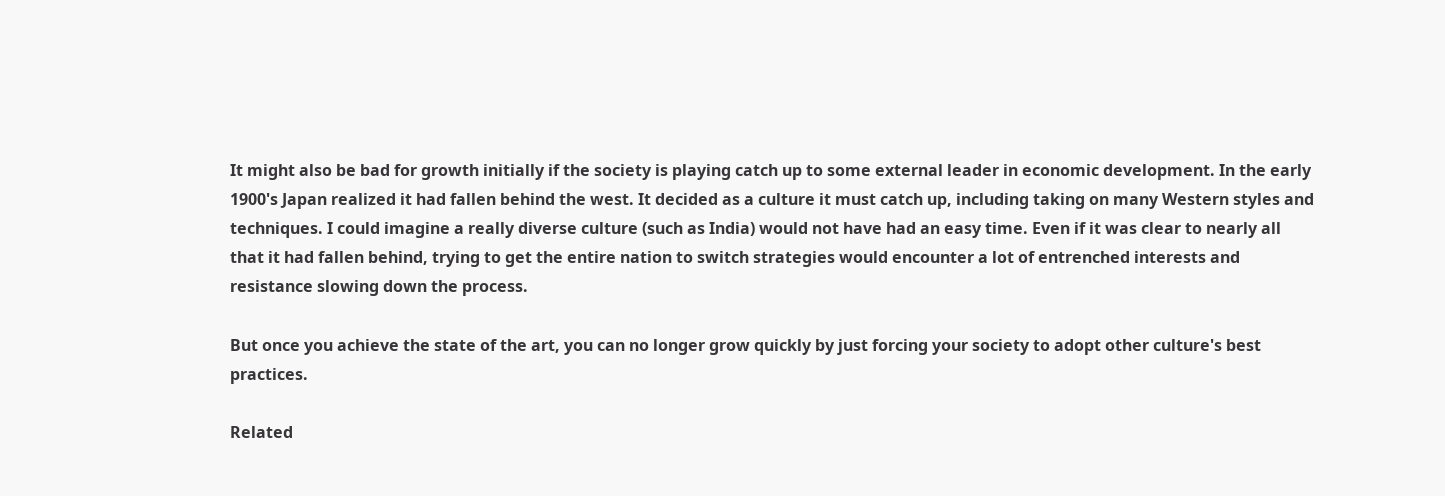It might also be bad for growth initially if the society is playing catch up to some external leader in economic development. In the early 1900's Japan realized it had fallen behind the west. It decided as a culture it must catch up, including taking on many Western styles and techniques. I could imagine a really diverse culture (such as India) would not have had an easy time. Even if it was clear to nearly all that it had fallen behind, trying to get the entire nation to switch strategies would encounter a lot of entrenched interests and resistance slowing down the process.

But once you achieve the state of the art, you can no longer grow quickly by just forcing your society to adopt other culture's best practices.

Related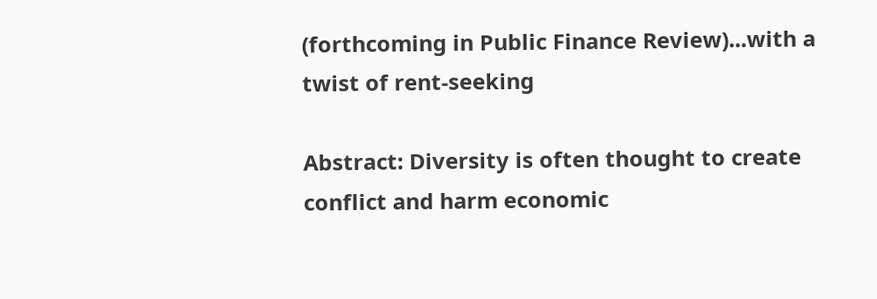(forthcoming in Public Finance Review)...with a twist of rent-seeking

Abstract: Diversity is often thought to create conflict and harm economic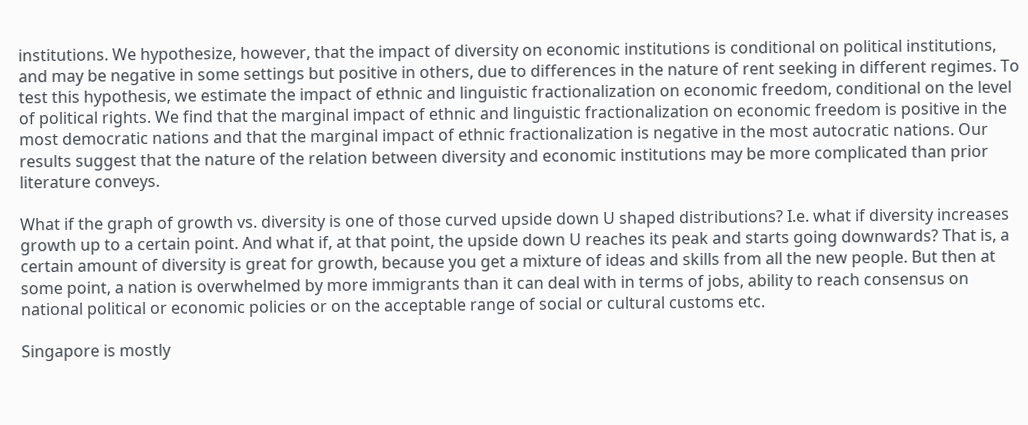institutions. We hypothesize, however, that the impact of diversity on economic institutions is conditional on political institutions, and may be negative in some settings but positive in others, due to differences in the nature of rent seeking in different regimes. To test this hypothesis, we estimate the impact of ethnic and linguistic fractionalization on economic freedom, conditional on the level of political rights. We find that the marginal impact of ethnic and linguistic fractionalization on economic freedom is positive in the most democratic nations and that the marginal impact of ethnic fractionalization is negative in the most autocratic nations. Our results suggest that the nature of the relation between diversity and economic institutions may be more complicated than prior literature conveys.

What if the graph of growth vs. diversity is one of those curved upside down U shaped distributions? I.e. what if diversity increases growth up to a certain point. And what if, at that point, the upside down U reaches its peak and starts going downwards? That is, a certain amount of diversity is great for growth, because you get a mixture of ideas and skills from all the new people. But then at some point, a nation is overwhelmed by more immigrants than it can deal with in terms of jobs, ability to reach consensus on national political or economic policies or on the acceptable range of social or cultural customs etc.

Singapore is mostly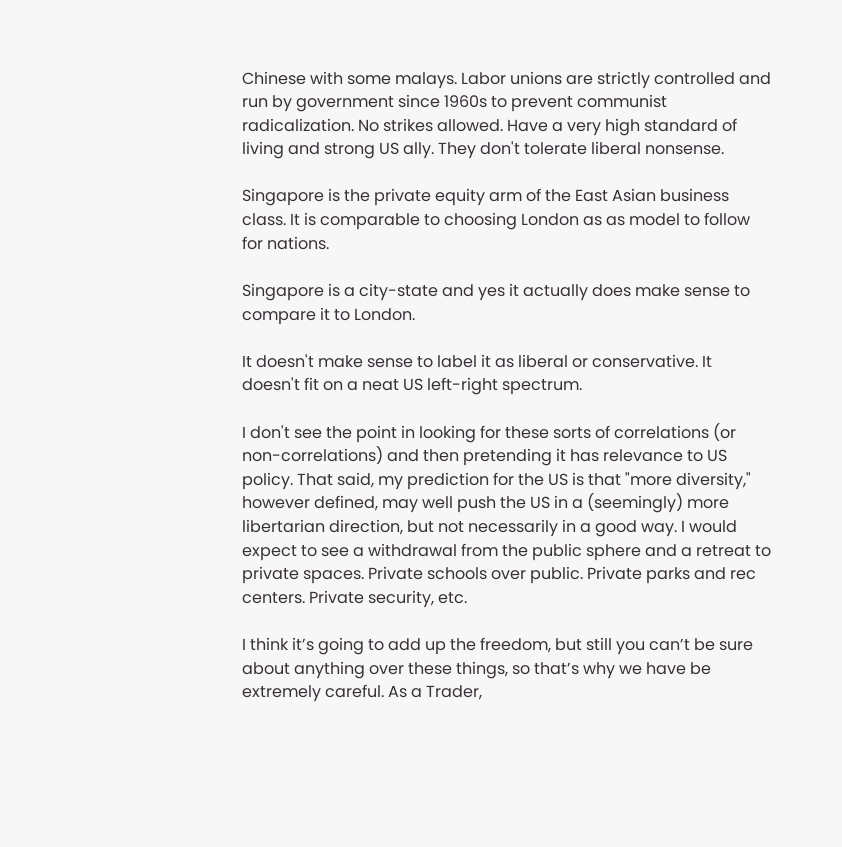Chinese with some malays. Labor unions are strictly controlled and run by government since 1960s to prevent communist radicalization. No strikes allowed. Have a very high standard of living and strong US ally. They don't tolerate liberal nonsense.

Singapore is the private equity arm of the East Asian business class. It is comparable to choosing London as as model to follow for nations.

Singapore is a city-state and yes it actually does make sense to compare it to London.

It doesn't make sense to label it as liberal or conservative. It doesn't fit on a neat US left-right spectrum.

I don't see the point in looking for these sorts of correlations (or non-correlations) and then pretending it has relevance to US policy. That said, my prediction for the US is that "more diversity," however defined, may well push the US in a (seemingly) more libertarian direction, but not necessarily in a good way. I would expect to see a withdrawal from the public sphere and a retreat to private spaces. Private schools over public. Private parks and rec centers. Private security, etc.

I think it’s going to add up the freedom, but still you can’t be sure about anything over these things, so that’s why we have be extremely careful. As a Trader,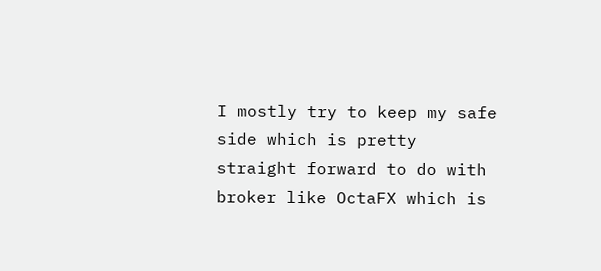I mostly try to keep my safe side which is pretty straight forward to do with broker like OctaFX which is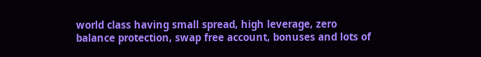world class having small spread, high leverage, zero balance protection, swap free account, bonuses and lots of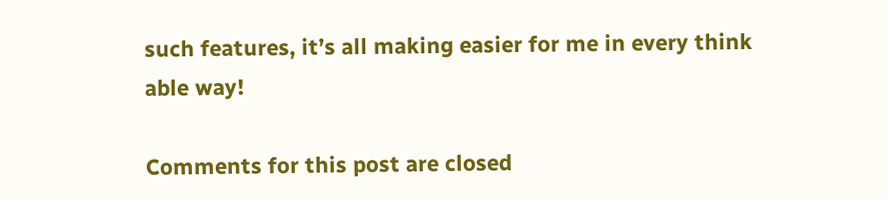such features, it’s all making easier for me in every think able way!

Comments for this post are closed